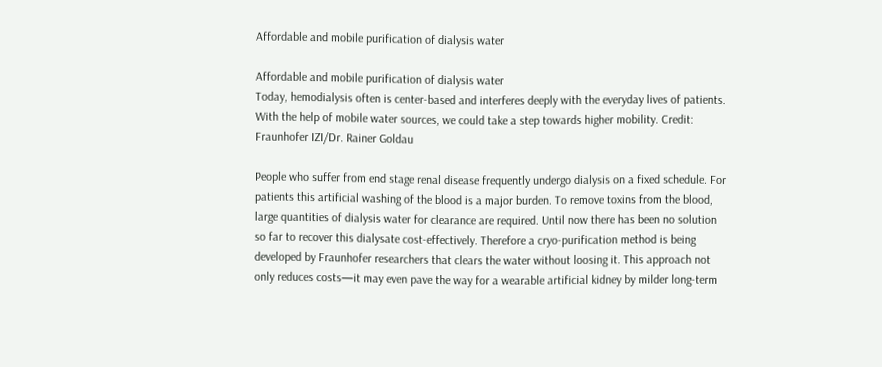Affordable and mobile purification of dialysis water

Affordable and mobile purification of dialysis water
Today, hemodialysis often is center-based and interferes deeply with the everyday lives of patients. With the help of mobile water sources, we could take a step towards higher mobility. Credit: Fraunhofer IZI/Dr. Rainer Goldau

People who suffer from end stage renal disease frequently undergo dialysis on a fixed schedule. For patients this artificial washing of the blood is a major burden. To remove toxins from the blood, large quantities of dialysis water for clearance are required. Until now there has been no solution so far to recover this dialysate cost-effectively. Therefore a cryo-purification method is being developed by Fraunhofer researchers that clears the water without loosing it. This approach not only reduces costs—it may even pave the way for a wearable artificial kidney by milder long-term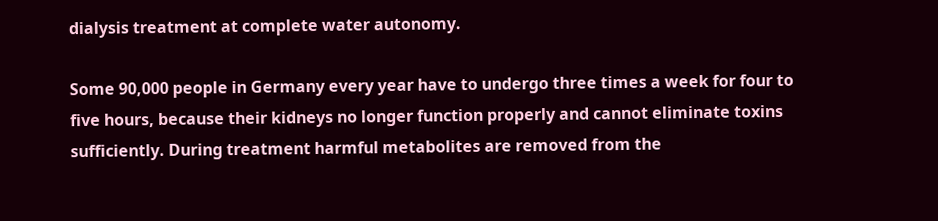dialysis treatment at complete water autonomy.

Some 90,000 people in Germany every year have to undergo three times a week for four to five hours, because their kidneys no longer function properly and cannot eliminate toxins sufficiently. During treatment harmful metabolites are removed from the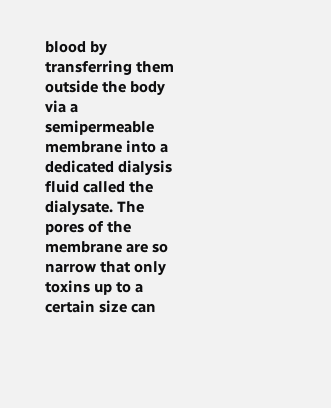blood by transferring them outside the body via a semipermeable membrane into a dedicated dialysis fluid called the dialysate. The pores of the membrane are so narrow that only toxins up to a certain size can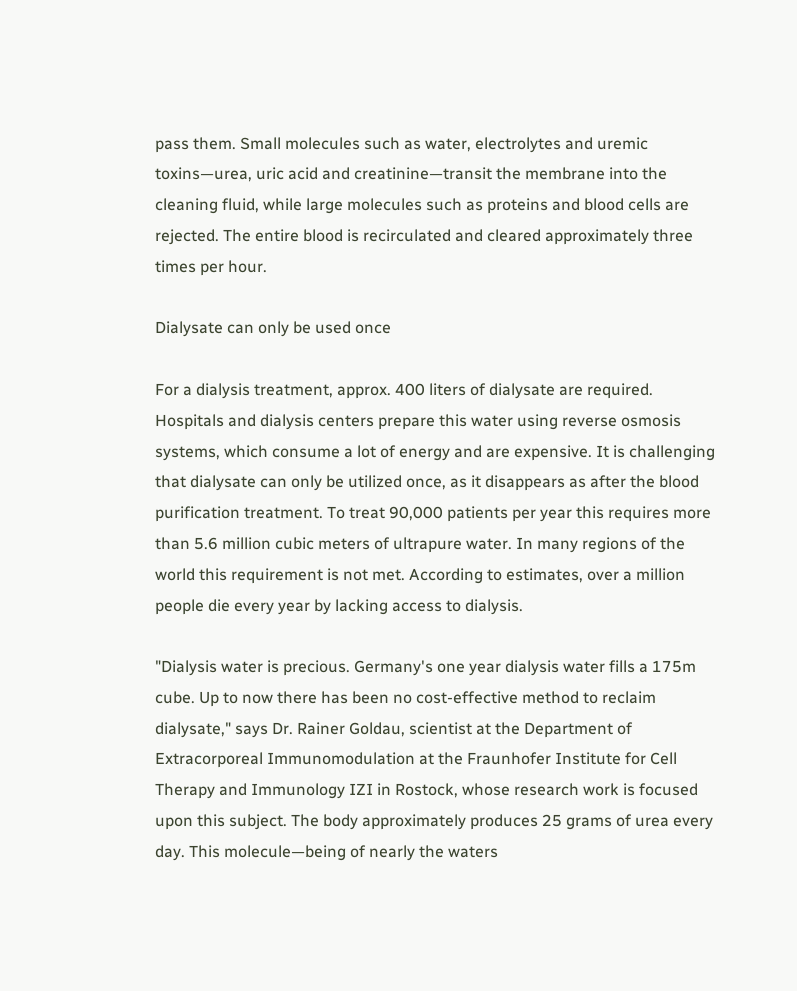pass them. Small molecules such as water, electrolytes and uremic toxins—urea, uric acid and creatinine—transit the membrane into the cleaning fluid, while large molecules such as proteins and blood cells are rejected. The entire blood is recirculated and cleared approximately three times per hour.

Dialysate can only be used once

For a dialysis treatment, approx. 400 liters of dialysate are required. Hospitals and dialysis centers prepare this water using reverse osmosis systems, which consume a lot of energy and are expensive. It is challenging that dialysate can only be utilized once, as it disappears as after the blood purification treatment. To treat 90,000 patients per year this requires more than 5.6 million cubic meters of ultrapure water. In many regions of the world this requirement is not met. According to estimates, over a million people die every year by lacking access to dialysis.

"Dialysis water is precious. Germany's one year dialysis water fills a 175m cube. Up to now there has been no cost-effective method to reclaim dialysate," says Dr. Rainer Goldau, scientist at the Department of Extracorporeal Immunomodulation at the Fraunhofer Institute for Cell Therapy and Immunology IZI in Rostock, whose research work is focused upon this subject. The body approximately produces 25 grams of urea every day. This molecule—being of nearly the waters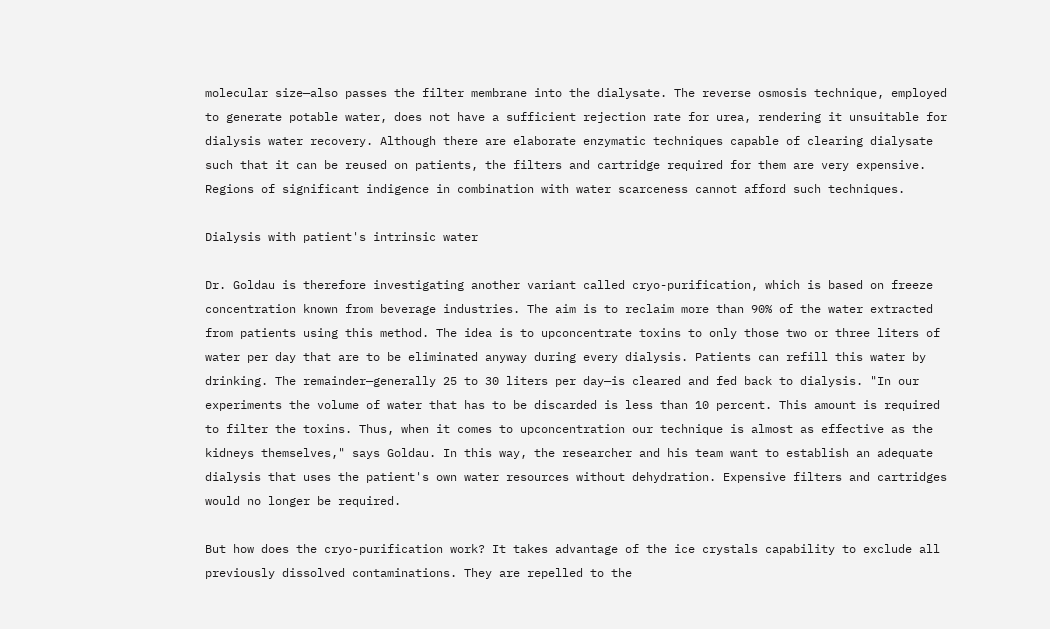molecular size—also passes the filter membrane into the dialysate. The reverse osmosis technique, employed to generate potable water, does not have a sufficient rejection rate for urea, rendering it unsuitable for dialysis water recovery. Although there are elaborate enzymatic techniques capable of clearing dialysate such that it can be reused on patients, the filters and cartridge required for them are very expensive. Regions of significant indigence in combination with water scarceness cannot afford such techniques.

Dialysis with patient's intrinsic water

Dr. Goldau is therefore investigating another variant called cryo-purification, which is based on freeze concentration known from beverage industries. The aim is to reclaim more than 90% of the water extracted from patients using this method. The idea is to upconcentrate toxins to only those two or three liters of water per day that are to be eliminated anyway during every dialysis. Patients can refill this water by drinking. The remainder—generally 25 to 30 liters per day—is cleared and fed back to dialysis. "In our experiments the volume of water that has to be discarded is less than 10 percent. This amount is required to filter the toxins. Thus, when it comes to upconcentration our technique is almost as effective as the kidneys themselves," says Goldau. In this way, the researcher and his team want to establish an adequate dialysis that uses the patient's own water resources without dehydration. Expensive filters and cartridges would no longer be required.

But how does the cryo-purification work? It takes advantage of the ice crystals capability to exclude all previously dissolved contaminations. They are repelled to the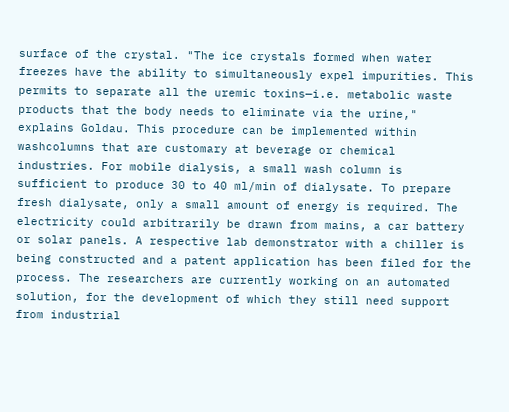surface of the crystal. "The ice crystals formed when water freezes have the ability to simultaneously expel impurities. This permits to separate all the uremic toxins—i.e. metabolic waste products that the body needs to eliminate via the urine," explains Goldau. This procedure can be implemented within washcolumns that are customary at beverage or chemical industries. For mobile dialysis, a small wash column is sufficient to produce 30 to 40 ml/min of dialysate. To prepare fresh dialysate, only a small amount of energy is required. The electricity could arbitrarily be drawn from mains, a car battery or solar panels. A respective lab demonstrator with a chiller is being constructed and a patent application has been filed for the process. The researchers are currently working on an automated solution, for the development of which they still need support from industrial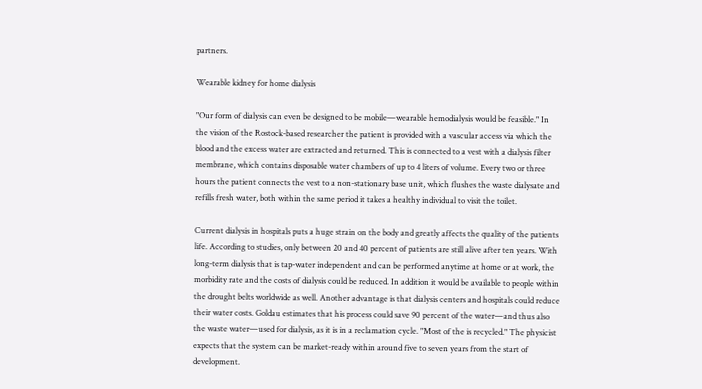partners.

Wearable kidney for home dialysis

"Our form of dialysis can even be designed to be mobile—wearable hemodialysis would be feasible." In the vision of the Rostock-based researcher the patient is provided with a vascular access via which the blood and the excess water are extracted and returned. This is connected to a vest with a dialysis filter membrane, which contains disposable water chambers of up to 4 liters of volume. Every two or three hours the patient connects the vest to a non-stationary base unit, which flushes the waste dialysate and refills fresh water, both within the same period it takes a healthy individual to visit the toilet.

Current dialysis in hospitals puts a huge strain on the body and greatly affects the quality of the patients life. According to studies, only between 20 and 40 percent of patients are still alive after ten years. With long-term dialysis that is tap-water independent and can be performed anytime at home or at work, the morbidity rate and the costs of dialysis could be reduced. In addition it would be available to people within the drought belts worldwide as well. Another advantage is that dialysis centers and hospitals could reduce their water costs. Goldau estimates that his process could save 90 percent of the water—and thus also the waste water—used for dialysis, as it is in a reclamation cycle. "Most of the is recycled." The physicist expects that the system can be market-ready within around five to seven years from the start of development.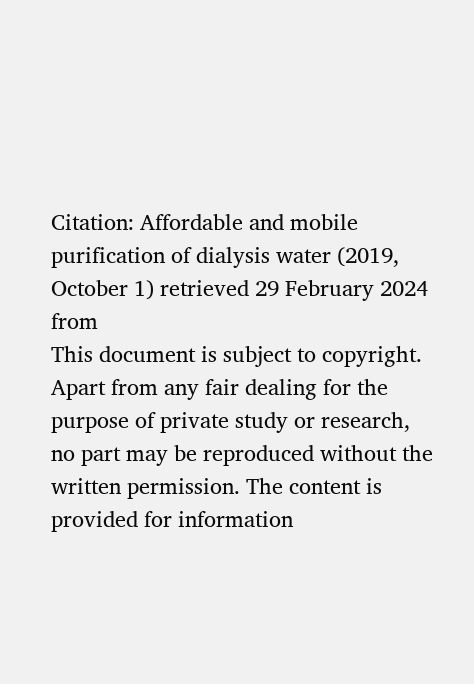Citation: Affordable and mobile purification of dialysis water (2019, October 1) retrieved 29 February 2024 from
This document is subject to copyright. Apart from any fair dealing for the purpose of private study or research, no part may be reproduced without the written permission. The content is provided for information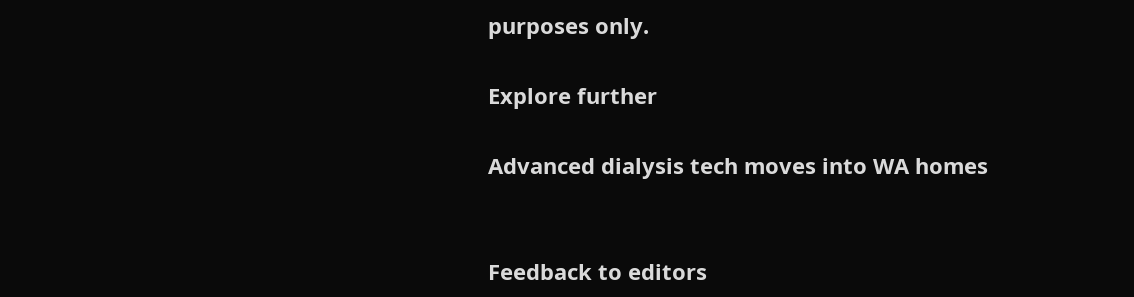purposes only.

Explore further

Advanced dialysis tech moves into WA homes


Feedback to editors